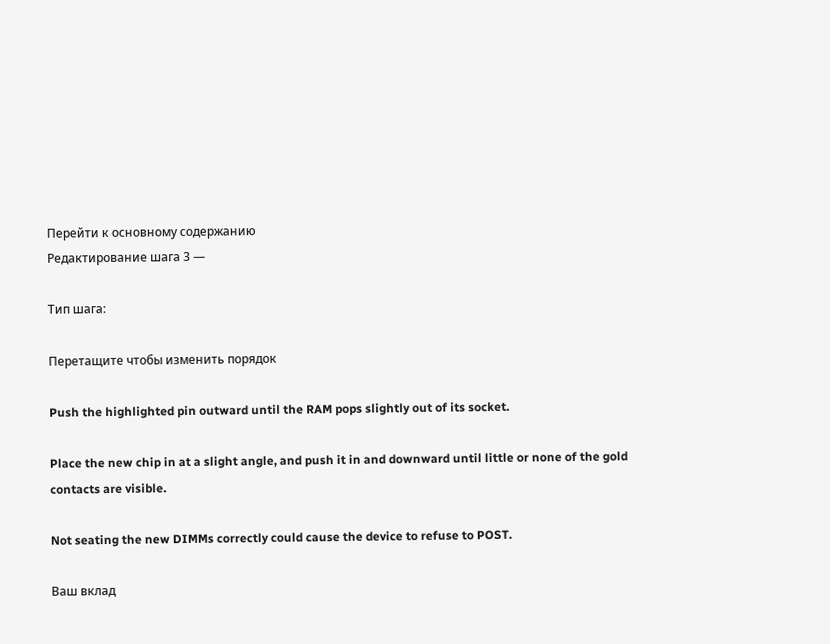Перейти к основному содержанию
Редактирование шага 3 —

Тип шага:

Перетащите чтобы изменить порядок

Push the highlighted pin outward until the RAM pops slightly out of its socket.

Place the new chip in at a slight angle, and push it in and downward until little or none of the gold contacts are visible.

Not seating the new DIMMs correctly could cause the device to refuse to POST.

Ваш вклад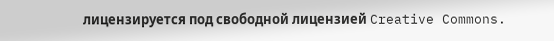лицензируется под свободной лицензией Creative Commons.